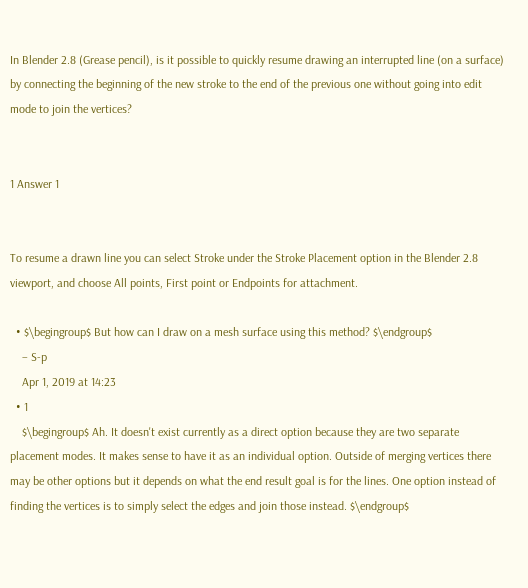In Blender 2.8 (Grease pencil), is it possible to quickly resume drawing an interrupted line (on a surface) by connecting the beginning of the new stroke to the end of the previous one without going into edit mode to join the vertices?


1 Answer 1


To resume a drawn line you can select Stroke under the Stroke Placement option in the Blender 2.8 viewport, and choose All points, First point or Endpoints for attachment.

  • $\begingroup$ But how can I draw on a mesh surface using this method? $\endgroup$
    – S-p
    Apr 1, 2019 at 14:23
  • 1
    $\begingroup$ Ah. It doesn't exist currently as a direct option because they are two separate placement modes. It makes sense to have it as an individual option. Outside of merging vertices there may be other options but it depends on what the end result goal is for the lines. One option instead of finding the vertices is to simply select the edges and join those instead. $\endgroup$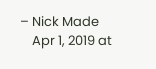– Nick Made
    Apr 1, 2019 at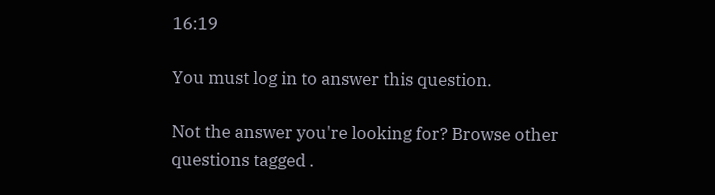16:19

You must log in to answer this question.

Not the answer you're looking for? Browse other questions tagged .